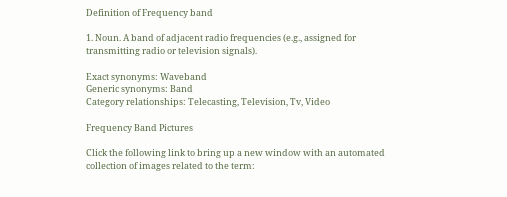Definition of Frequency band

1. Noun. A band of adjacent radio frequencies (e.g., assigned for transmitting radio or television signals).

Exact synonyms: Waveband
Generic synonyms: Band
Category relationships: Telecasting, Television, Tv, Video

Frequency Band Pictures

Click the following link to bring up a new window with an automated collection of images related to the term: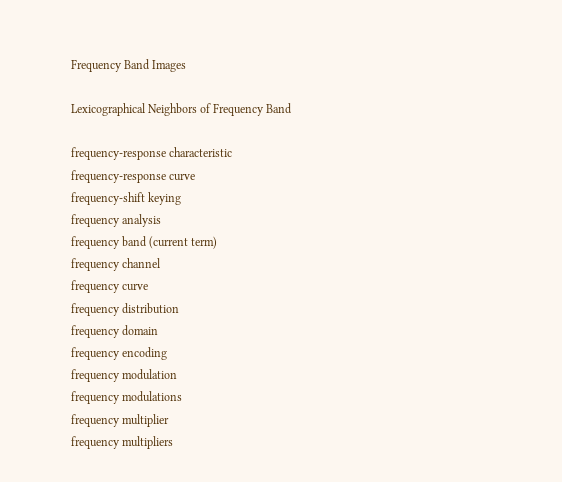Frequency Band Images

Lexicographical Neighbors of Frequency Band

frequency-response characteristic
frequency-response curve
frequency-shift keying
frequency analysis
frequency band (current term)
frequency channel
frequency curve
frequency distribution
frequency domain
frequency encoding
frequency modulation
frequency modulations
frequency multiplier
frequency multipliers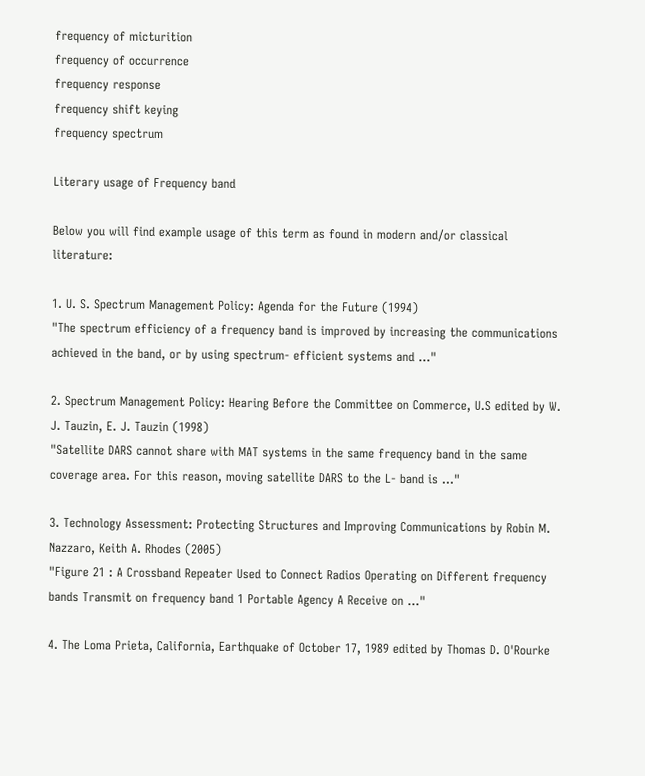frequency of micturition
frequency of occurrence
frequency response
frequency shift keying
frequency spectrum

Literary usage of Frequency band

Below you will find example usage of this term as found in modern and/or classical literature:

1. U. S. Spectrum Management Policy: Agenda for the Future (1994)
"The spectrum efficiency of a frequency band is improved by increasing the communications achieved in the band, or by using spectrum- efficient systems and ..."

2. Spectrum Management Policy: Hearing Before the Committee on Commerce, U.S edited by W. J. Tauzin, E. J. Tauzin (1998)
"Satellite DARS cannot share with MAT systems in the same frequency band in the same coverage area. For this reason, moving satellite DARS to the L- band is ..."

3. Technology Assessment: Protecting Structures and Improving Communications by Robin M. Nazzaro, Keith A. Rhodes (2005)
"Figure 21 : A Crossband Repeater Used to Connect Radios Operating on Different frequency bands Transmit on frequency band 1 Portable Agency A Receive on ..."

4. The Loma Prieta, California, Earthquake of October 17, 1989 edited by Thomas D. O'Rourke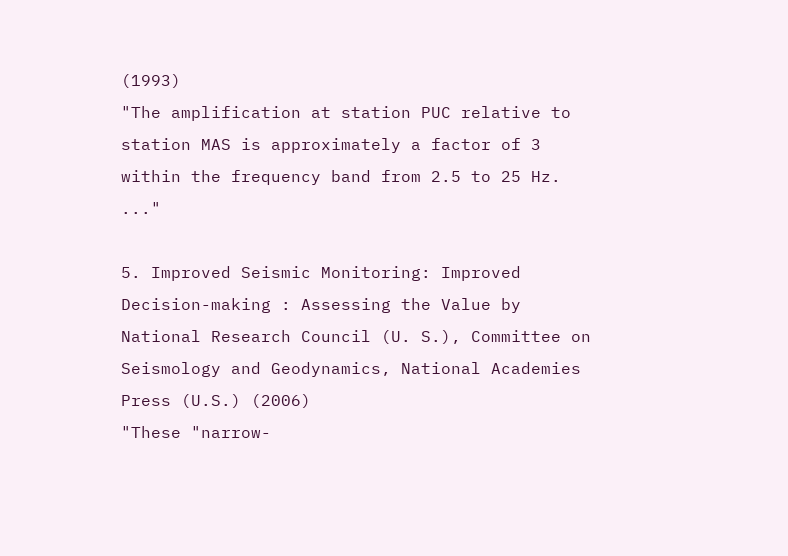(1993)
"The amplification at station PUC relative to station MAS is approximately a factor of 3 within the frequency band from 2.5 to 25 Hz. ..."

5. Improved Seismic Monitoring: Improved Decision-making : Assessing the Value by National Research Council (U. S.), Committee on Seismology and Geodynamics, National Academies Press (U.S.) (2006)
"These "narrow-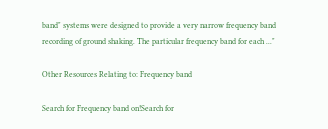band" systems were designed to provide a very narrow frequency band recording of ground shaking. The particular frequency band for each ..."

Other Resources Relating to: Frequency band

Search for Frequency band on!Search for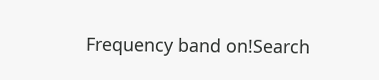Frequency band on!Search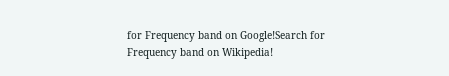for Frequency band on Google!Search for Frequency band on Wikipedia!